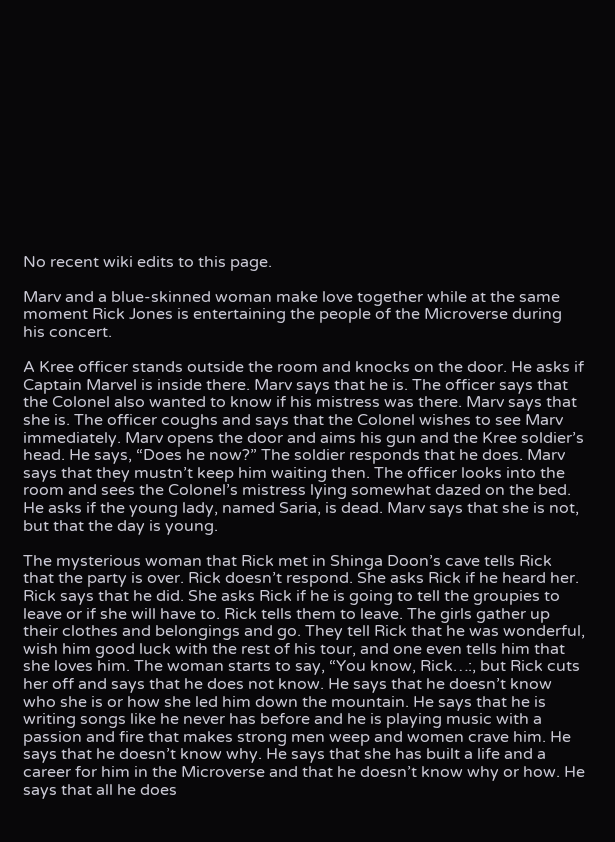No recent wiki edits to this page.

Marv and a blue-skinned woman make love together while at the same moment Rick Jones is entertaining the people of the Microverse during his concert.

A Kree officer stands outside the room and knocks on the door. He asks if Captain Marvel is inside there. Marv says that he is. The officer says that the Colonel also wanted to know if his mistress was there. Marv says that she is. The officer coughs and says that the Colonel wishes to see Marv immediately. Marv opens the door and aims his gun and the Kree soldier’s head. He says, “Does he now?” The soldier responds that he does. Marv says that they mustn’t keep him waiting then. The officer looks into the room and sees the Colonel’s mistress lying somewhat dazed on the bed. He asks if the young lady, named Saria, is dead. Marv says that she is not, but that the day is young.

The mysterious woman that Rick met in Shinga Doon’s cave tells Rick that the party is over. Rick doesn’t respond. She asks Rick if he heard her. Rick says that he did. She asks Rick if he is going to tell the groupies to leave or if she will have to. Rick tells them to leave. The girls gather up their clothes and belongings and go. They tell Rick that he was wonderful, wish him good luck with the rest of his tour, and one even tells him that she loves him. The woman starts to say, “You know, Rick…:, but Rick cuts her off and says that he does not know. He says that he doesn’t know who she is or how she led him down the mountain. He says that he is writing songs like he never has before and he is playing music with a passion and fire that makes strong men weep and women crave him. He says that he doesn’t know why. He says that she has built a life and a career for him in the Microverse and that he doesn’t know why or how. He says that all he does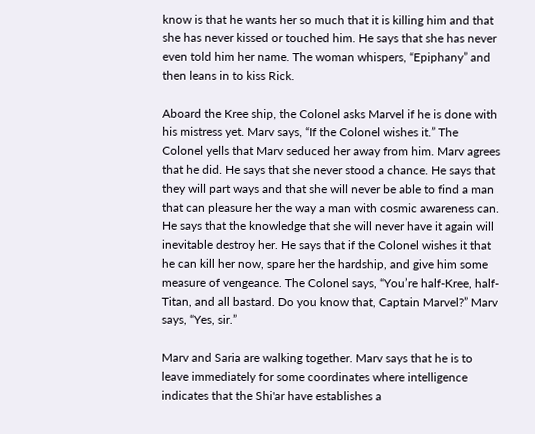know is that he wants her so much that it is killing him and that she has never kissed or touched him. He says that she has never even told him her name. The woman whispers, “Epiphany” and then leans in to kiss Rick.

Aboard the Kree ship, the Colonel asks Marvel if he is done with his mistress yet. Marv says, “If the Colonel wishes it.” The Colonel yells that Marv seduced her away from him. Marv agrees that he did. He says that she never stood a chance. He says that they will part ways and that she will never be able to find a man that can pleasure her the way a man with cosmic awareness can. He says that the knowledge that she will never have it again will inevitable destroy her. He says that if the Colonel wishes it that he can kill her now, spare her the hardship, and give him some measure of vengeance. The Colonel says, “You’re half-Kree, half-Titan, and all bastard. Do you know that, Captain Marvel?” Marv says, “Yes, sir.”

Marv and Saria are walking together. Marv says that he is to leave immediately for some coordinates where intelligence indicates that the Shi'ar have establishes a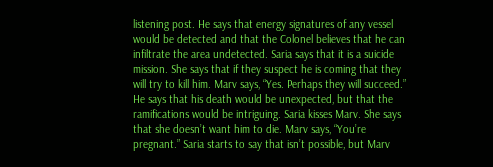listening post. He says that energy signatures of any vessel would be detected and that the Colonel believes that he can infiltrate the area undetected. Saria says that it is a suicide mission. She says that if they suspect he is coming that they will try to kill him. Marv says, “Yes. Perhaps they will succeed.” He says that his death would be unexpected, but that the ramifications would be intriguing. Saria kisses Marv. She says that she doesn’t want him to die. Marv says, “You’re pregnant.” Saria starts to say that isn’t possible, but Marv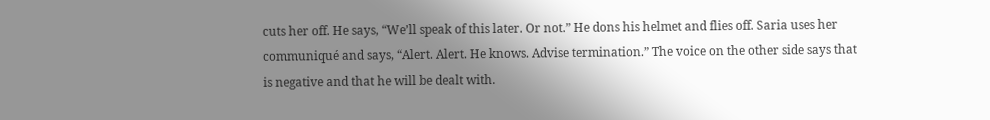cuts her off. He says, “We’ll speak of this later. Or not.” He dons his helmet and flies off. Saria uses her communiqué and says, “Alert. Alert. He knows. Advise termination.” The voice on the other side says that is negative and that he will be dealt with.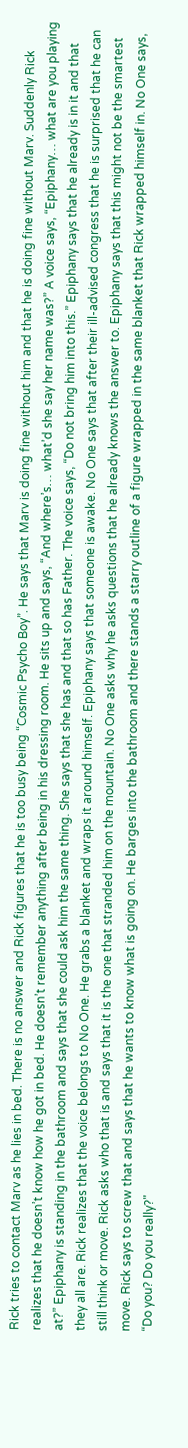Rick tries to contact Marv as he lies in bed. There is no answer and Rick figures that he is too busy being “Cosmic Psycho Boy”. He says that Marv is doing fine without him and that he is doing fine without Marv. Suddenly Rick realizes that he doesn’t know how he got in bed. He doesn’t remember anything after being in his dressing room. He sits up and says, “And where’s… what’d she say her name was?” A voice says, “Epiphany… what are you playing at?” Epiphany is standing in the bathroom and says that she could ask him the same thing. She says that she has and that so has Father. The voice says, “Do not bring him into this.” Epiphany says that he already is in it and that they all are. Rick realizes that the voice belongs to No One. He grabs a blanket and wraps it around himself. Epiphany says that someone is awake. No One says that after their ill-advised congress that he is surprised that he can still think or move. Rick asks who that is and says that it is the one that stranded him on the mountain. No One asks why he asks questions that he already knows the answer to. Epiphany says that this might not be the smartest move. Rick says to screw that and says that he wants to know what is going on. He barges into the bathroom and there stands a starry outline of a figure wrapped in the same blanket that Rick wrapped himself in. No One says, “Do you? Do you really?"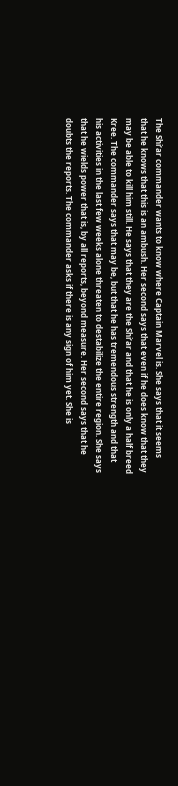The Shi’ar commander wants to know where Captain Marvel is. She says that it seems that he knows that this is an ambush. Her second says that even if he does know that they may be able to kill him still. He says that they are the Shi’ar and that he is only a half breed Kree. The commander says that may be, but that he has tremendous strength and that his activities in the last few weeks alone threaten to destabilize the entire region. She says that he wields power that is, by all reports, beyond measure. Her second says that he doubts the reports. The commander asks if there is any sign of him yet. She is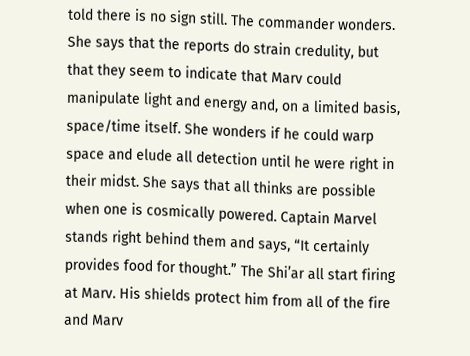told there is no sign still. The commander wonders. She says that the reports do strain credulity, but that they seem to indicate that Marv could manipulate light and energy and, on a limited basis, space/time itself. She wonders if he could warp space and elude all detection until he were right in their midst. She says that all thinks are possible when one is cosmically powered. Captain Marvel stands right behind them and says, “It certainly provides food for thought.” The Shi’ar all start firing at Marv. His shields protect him from all of the fire and Marv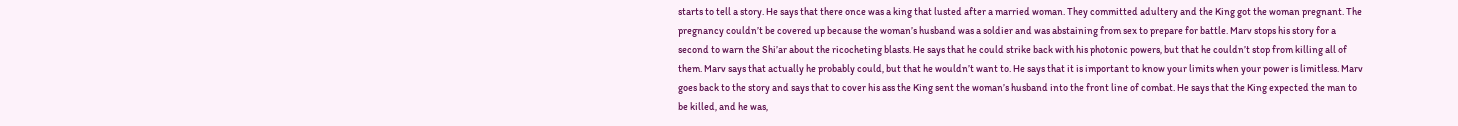starts to tell a story. He says that there once was a king that lusted after a married woman. They committed adultery and the King got the woman pregnant. The pregnancy couldn’t be covered up because the woman’s husband was a soldier and was abstaining from sex to prepare for battle. Marv stops his story for a second to warn the Shi’ar about the ricocheting blasts. He says that he could strike back with his photonic powers, but that he couldn’t stop from killing all of them. Marv says that actually he probably could, but that he wouldn’t want to. He says that it is important to know your limits when your power is limitless. Marv goes back to the story and says that to cover his ass the King sent the woman’s husband into the front line of combat. He says that the King expected the man to be killed, and he was,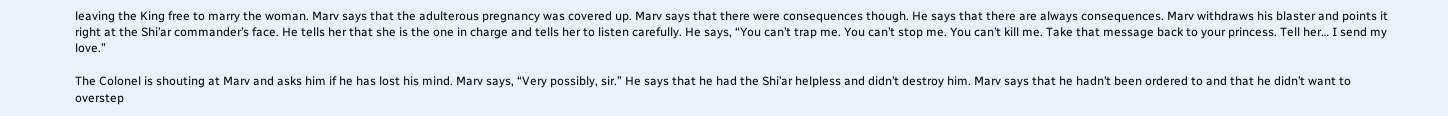leaving the King free to marry the woman. Marv says that the adulterous pregnancy was covered up. Marv says that there were consequences though. He says that there are always consequences. Marv withdraws his blaster and points it right at the Shi’ar commander’s face. He tells her that she is the one in charge and tells her to listen carefully. He says, “You can’t trap me. You can’t stop me. You can’t kill me. Take that message back to your princess. Tell her… I send my love.”

The Colonel is shouting at Marv and asks him if he has lost his mind. Marv says, “Very possibly, sir.” He says that he had the Shi’ar helpless and didn’t destroy him. Marv says that he hadn’t been ordered to and that he didn’t want to overstep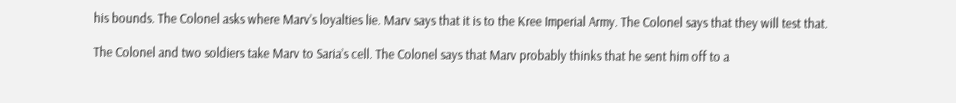his bounds. The Colonel asks where Marv’s loyalties lie. Marv says that it is to the Kree Imperial Army. The Colonel says that they will test that.

The Colonel and two soldiers take Marv to Saria’s cell. The Colonel says that Marv probably thinks that he sent him off to a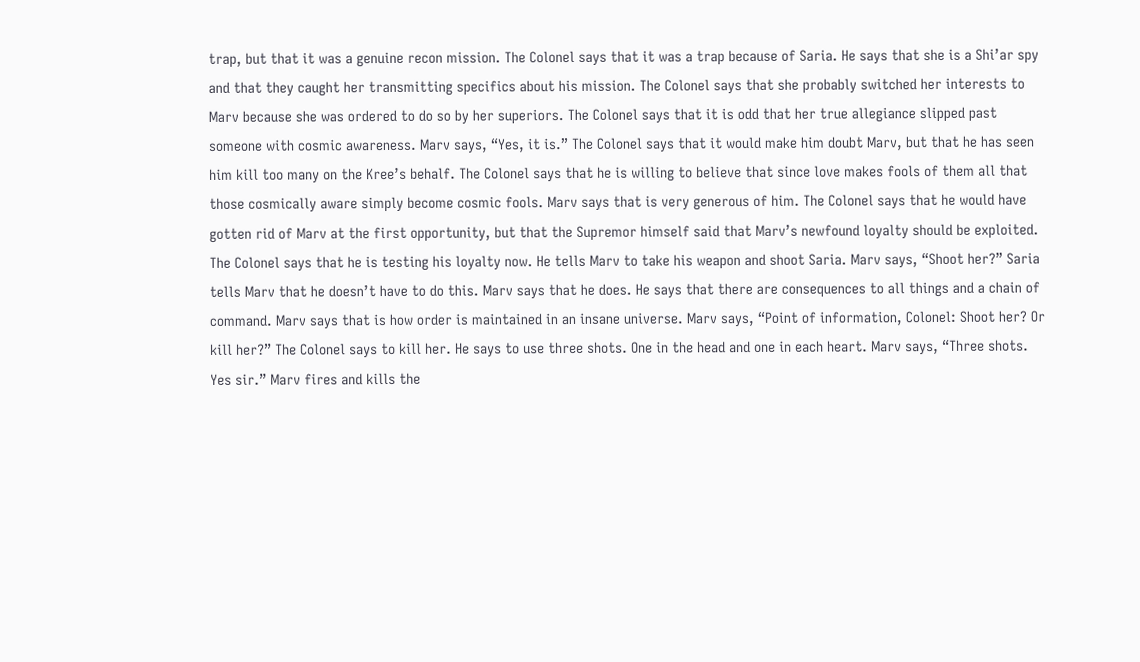trap, but that it was a genuine recon mission. The Colonel says that it was a trap because of Saria. He says that she is a Shi’ar spy and that they caught her transmitting specifics about his mission. The Colonel says that she probably switched her interests to Marv because she was ordered to do so by her superiors. The Colonel says that it is odd that her true allegiance slipped past someone with cosmic awareness. Marv says, “Yes, it is.” The Colonel says that it would make him doubt Marv, but that he has seen him kill too many on the Kree’s behalf. The Colonel says that he is willing to believe that since love makes fools of them all that those cosmically aware simply become cosmic fools. Marv says that is very generous of him. The Colonel says that he would have gotten rid of Marv at the first opportunity, but that the Supremor himself said that Marv’s newfound loyalty should be exploited. The Colonel says that he is testing his loyalty now. He tells Marv to take his weapon and shoot Saria. Marv says, “Shoot her?” Saria tells Marv that he doesn’t have to do this. Marv says that he does. He says that there are consequences to all things and a chain of command. Marv says that is how order is maintained in an insane universe. Marv says, “Point of information, Colonel: Shoot her? Or kill her?” The Colonel says to kill her. He says to use three shots. One in the head and one in each heart. Marv says, “Three shots. Yes sir.” Marv fires and kills the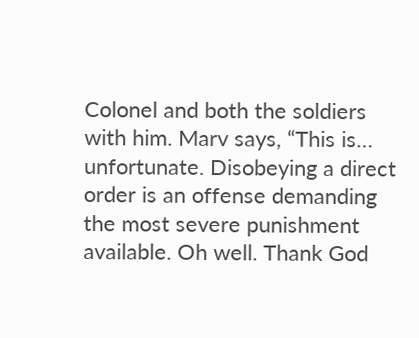Colonel and both the soldiers with him. Marv says, “This is… unfortunate. Disobeying a direct order is an offense demanding the most severe punishment available. Oh well. Thank God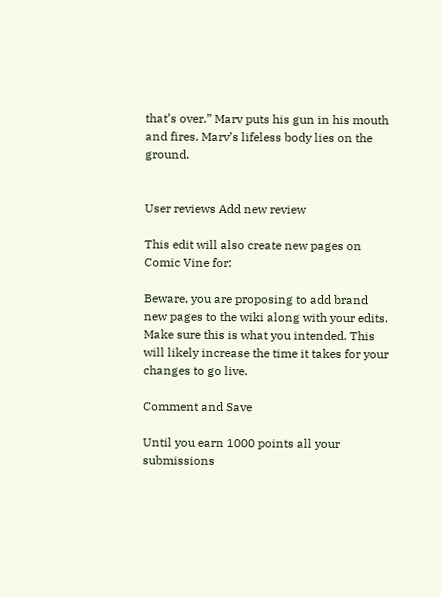that’s over.” Marv puts his gun in his mouth and fires. Marv’s lifeless body lies on the ground.


User reviews Add new review

This edit will also create new pages on Comic Vine for:

Beware, you are proposing to add brand new pages to the wiki along with your edits. Make sure this is what you intended. This will likely increase the time it takes for your changes to go live.

Comment and Save

Until you earn 1000 points all your submissions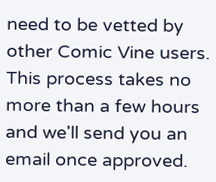need to be vetted by other Comic Vine users. This process takes no more than a few hours and we'll send you an email once approved.